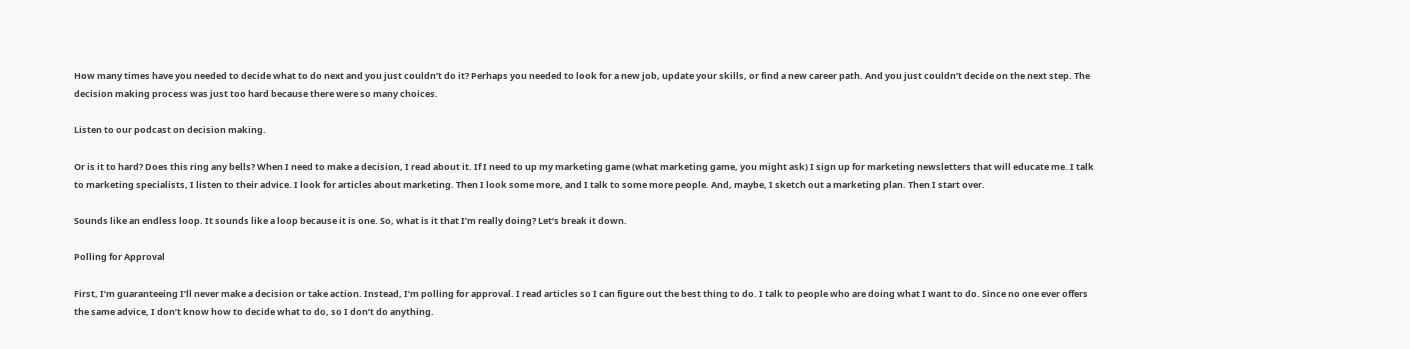How many times have you needed to decide what to do next and you just couldn’t do it? Perhaps you needed to look for a new job, update your skills, or find a new career path. And you just couldn’t decide on the next step. The decision making process was just too hard because there were so many choices.

Listen to our podcast on decision making.

Or is it to hard? Does this ring any bells? When I need to make a decision, I read about it. If I need to up my marketing game (what marketing game, you might ask) I sign up for marketing newsletters that will educate me. I talk to marketing specialists, I listen to their advice. I look for articles about marketing. Then I look some more, and I talk to some more people. And, maybe, I sketch out a marketing plan. Then I start over.

Sounds like an endless loop. It sounds like a loop because it is one. So, what is it that I’m really doing? Let’s break it down.

Polling for Approval

First, I’m guaranteeing I’ll never make a decision or take action. Instead, I’m polling for approval. I read articles so I can figure out the best thing to do. I talk to people who are doing what I want to do. Since no one ever offers the same advice, I don’t know how to decide what to do, so I don’t do anything.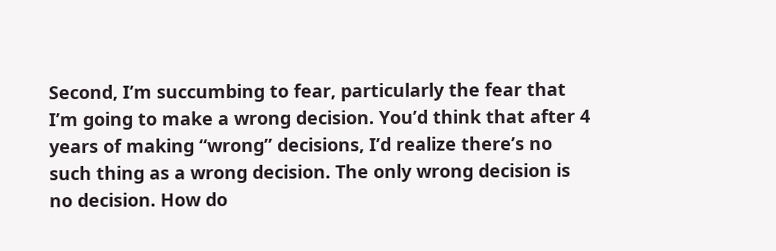Second, I’m succumbing to fear, particularly the fear that I’m going to make a wrong decision. You’d think that after 4 years of making “wrong” decisions, I’d realize there’s no such thing as a wrong decision. The only wrong decision is no decision. How do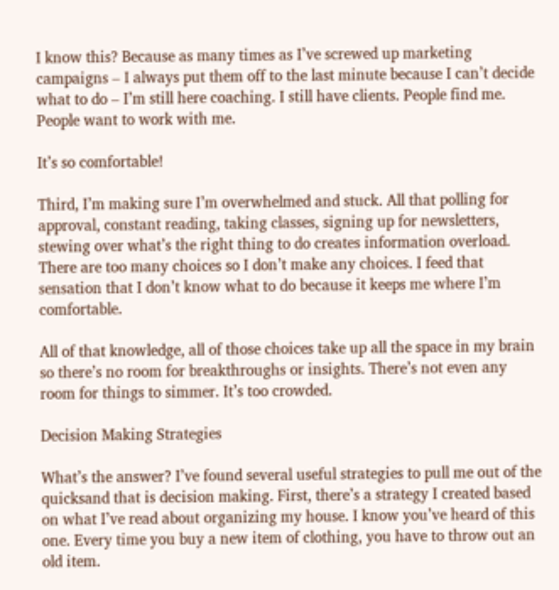I know this? Because as many times as I’ve screwed up marketing campaigns – I always put them off to the last minute because I can’t decide what to do – I’m still here coaching. I still have clients. People find me. People want to work with me.

It’s so comfortable!

Third, I’m making sure I’m overwhelmed and stuck. All that polling for approval, constant reading, taking classes, signing up for newsletters, stewing over what’s the right thing to do creates information overload. There are too many choices so I don’t make any choices. I feed that sensation that I don’t know what to do because it keeps me where I’m comfortable.

All of that knowledge, all of those choices take up all the space in my brain so there’s no room for breakthroughs or insights. There’s not even any room for things to simmer. It’s too crowded.

Decision Making Strategies

What’s the answer? I’ve found several useful strategies to pull me out of the quicksand that is decision making. First, there’s a strategy I created based on what I’ve read about organizing my house. I know you’ve heard of this one. Every time you buy a new item of clothing, you have to throw out an old item.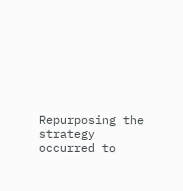Repurposing the strategy occurred to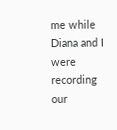me while Diana and I were recording our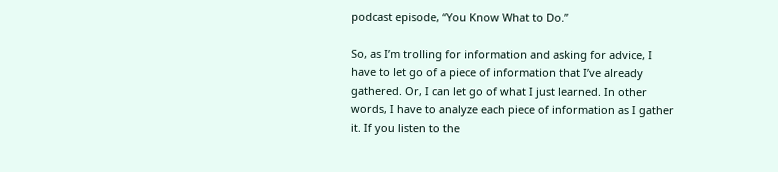podcast episode, “You Know What to Do.”

So, as I’m trolling for information and asking for advice, I have to let go of a piece of information that I’ve already gathered. Or, I can let go of what I just learned. In other words, I have to analyze each piece of information as I gather it. If you listen to the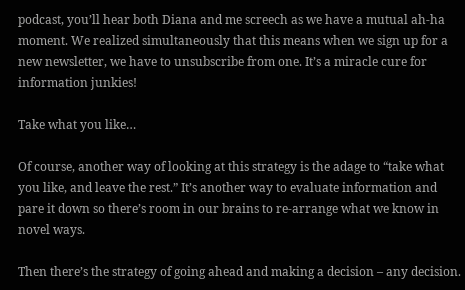podcast, you’ll hear both Diana and me screech as we have a mutual ah-ha moment. We realized simultaneously that this means when we sign up for a new newsletter, we have to unsubscribe from one. It’s a miracle cure for information junkies!

Take what you like…

Of course, another way of looking at this strategy is the adage to “take what you like, and leave the rest.” It’s another way to evaluate information and pare it down so there’s room in our brains to re-arrange what we know in novel ways.

Then there’s the strategy of going ahead and making a decision – any decision.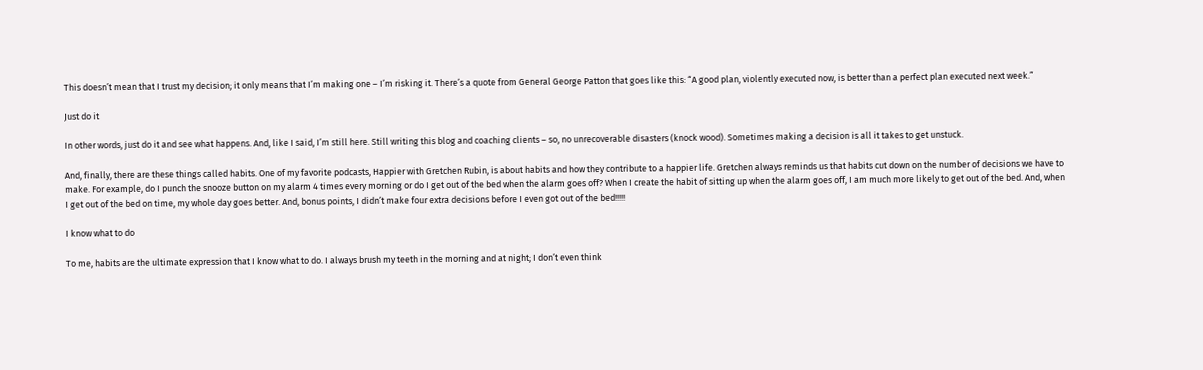This doesn’t mean that I trust my decision; it only means that I’m making one – I’m risking it. There’s a quote from General George Patton that goes like this: “A good plan, violently executed now, is better than a perfect plan executed next week.”

Just do it

In other words, just do it and see what happens. And, like I said, I’m still here. Still writing this blog and coaching clients – so, no unrecoverable disasters (knock wood). Sometimes making a decision is all it takes to get unstuck.

And, finally, there are these things called habits. One of my favorite podcasts, Happier with Gretchen Rubin, is about habits and how they contribute to a happier life. Gretchen always reminds us that habits cut down on the number of decisions we have to make. For example, do I punch the snooze button on my alarm 4 times every morning or do I get out of the bed when the alarm goes off? When I create the habit of sitting up when the alarm goes off, I am much more likely to get out of the bed. And, when I get out of the bed on time, my whole day goes better. And, bonus points, I didn’t make four extra decisions before I even got out of the bed!!!!!

I know what to do

To me, habits are the ultimate expression that I know what to do. I always brush my teeth in the morning and at night; I don’t even think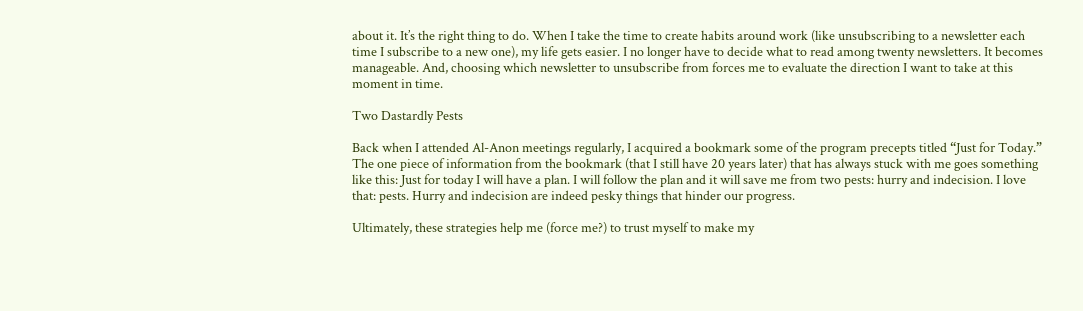about it. It’s the right thing to do. When I take the time to create habits around work (like unsubscribing to a newsletter each time I subscribe to a new one), my life gets easier. I no longer have to decide what to read among twenty newsletters. It becomes manageable. And, choosing which newsletter to unsubscribe from forces me to evaluate the direction I want to take at this moment in time.

Two Dastardly Pests

Back when I attended Al-Anon meetings regularly, I acquired a bookmark some of the program precepts titled “Just for Today.” The one piece of information from the bookmark (that I still have 20 years later) that has always stuck with me goes something like this: Just for today I will have a plan. I will follow the plan and it will save me from two pests: hurry and indecision. I love that: pests. Hurry and indecision are indeed pesky things that hinder our progress.

Ultimately, these strategies help me (force me?) to trust myself to make my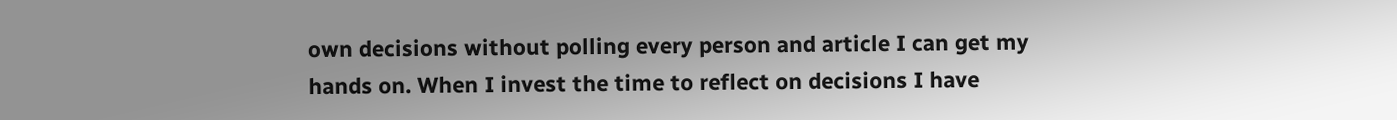own decisions without polling every person and article I can get my hands on. When I invest the time to reflect on decisions I have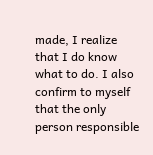made, I realize that I do know what to do. I also confirm to myself that the only person responsible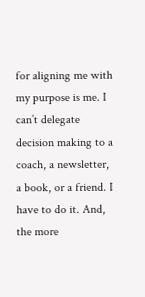for aligning me with my purpose is me. I can’t delegate decision making to a coach, a newsletter, a book, or a friend. I have to do it. And, the more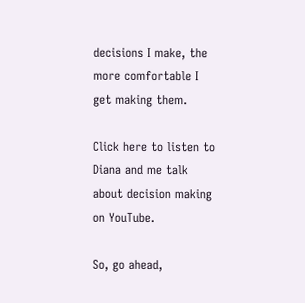decisions I make, the more comfortable I get making them.

Click here to listen to Diana and me talk about decision making on YouTube.

So, go ahead,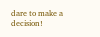dare to make a decision!